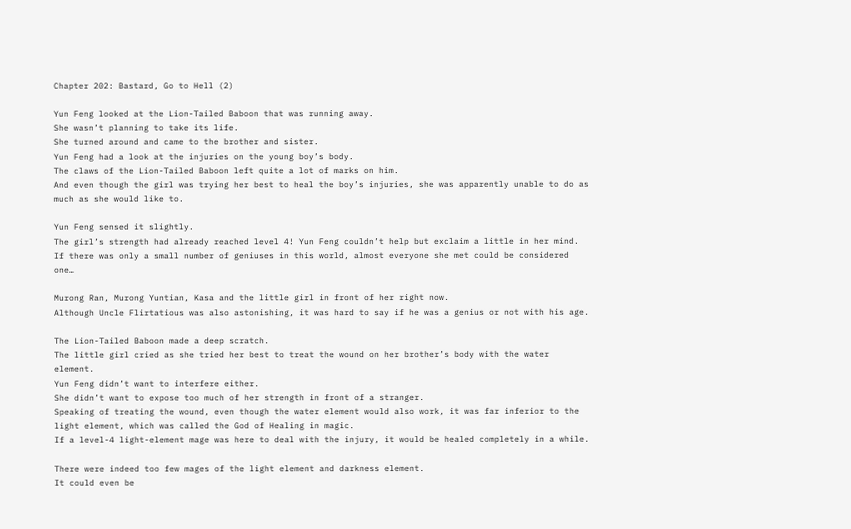Chapter 202: Bastard, Go to Hell (2)

Yun Feng looked at the Lion-Tailed Baboon that was running away.
She wasn’t planning to take its life.
She turned around and came to the brother and sister.
Yun Feng had a look at the injuries on the young boy’s body.
The claws of the Lion-Tailed Baboon left quite a lot of marks on him.
And even though the girl was trying her best to heal the boy’s injuries, she was apparently unable to do as much as she would like to.

Yun Feng sensed it slightly.
The girl’s strength had already reached level 4! Yun Feng couldn’t help but exclaim a little in her mind.
If there was only a small number of geniuses in this world, almost everyone she met could be considered one…

Murong Ran, Murong Yuntian, Kasa and the little girl in front of her right now.
Although Uncle Flirtatious was also astonishing, it was hard to say if he was a genius or not with his age.

The Lion-Tailed Baboon made a deep scratch.
The little girl cried as she tried her best to treat the wound on her brother’s body with the water element.
Yun Feng didn’t want to interfere either.
She didn’t want to expose too much of her strength in front of a stranger.
Speaking of treating the wound, even though the water element would also work, it was far inferior to the light element, which was called the God of Healing in magic.
If a level-4 light-element mage was here to deal with the injury, it would be healed completely in a while.

There were indeed too few mages of the light element and darkness element.
It could even be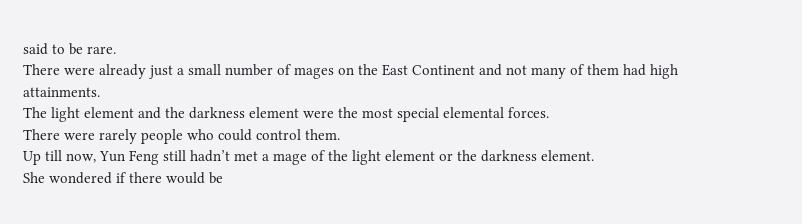said to be rare.
There were already just a small number of mages on the East Continent and not many of them had high attainments.
The light element and the darkness element were the most special elemental forces.
There were rarely people who could control them.
Up till now, Yun Feng still hadn’t met a mage of the light element or the darkness element.
She wondered if there would be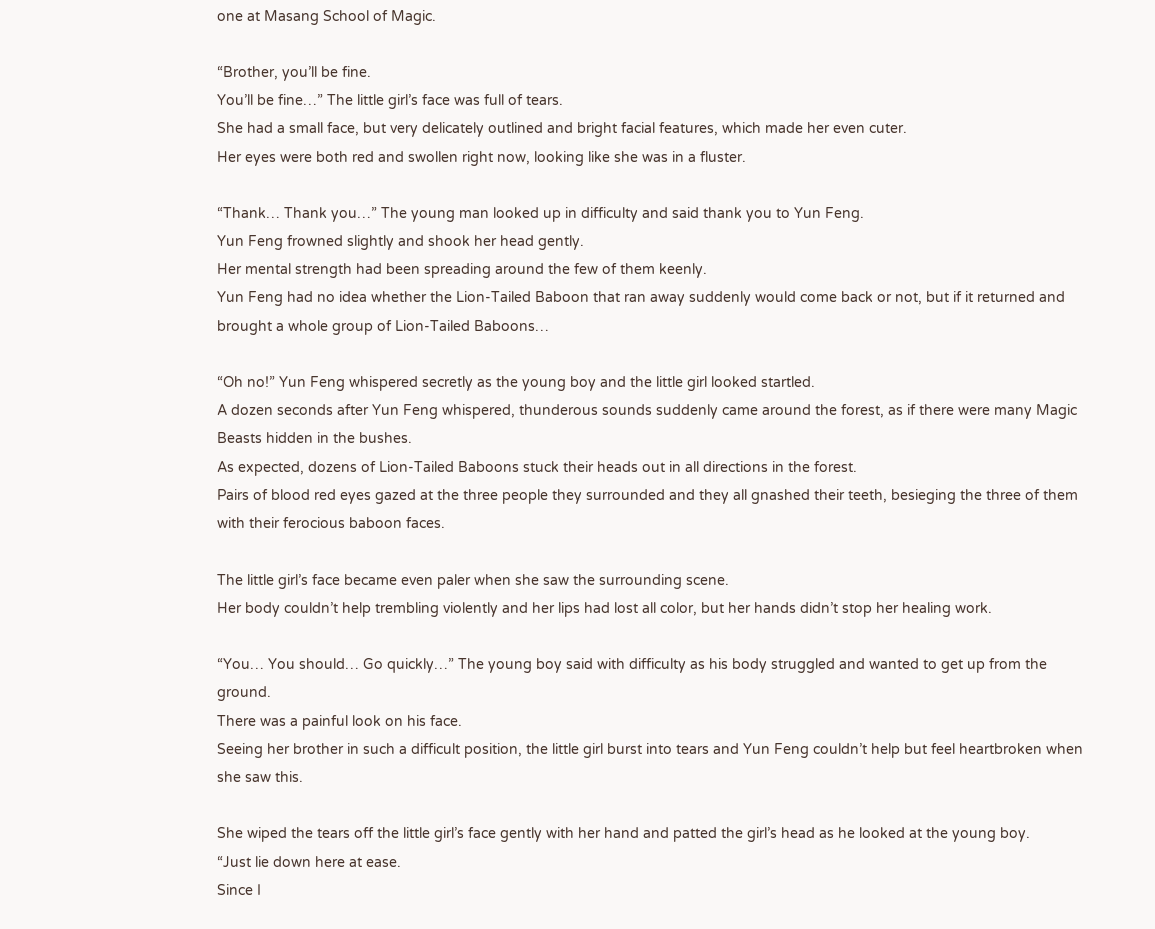one at Masang School of Magic.

“Brother, you’ll be fine.
You’ll be fine…” The little girl’s face was full of tears.
She had a small face, but very delicately outlined and bright facial features, which made her even cuter.
Her eyes were both red and swollen right now, looking like she was in a fluster.

“Thank… Thank you…” The young man looked up in difficulty and said thank you to Yun Feng.
Yun Feng frowned slightly and shook her head gently.
Her mental strength had been spreading around the few of them keenly.
Yun Feng had no idea whether the Lion-Tailed Baboon that ran away suddenly would come back or not, but if it returned and brought a whole group of Lion-Tailed Baboons…

“Oh no!” Yun Feng whispered secretly as the young boy and the little girl looked startled.
A dozen seconds after Yun Feng whispered, thunderous sounds suddenly came around the forest, as if there were many Magic Beasts hidden in the bushes.
As expected, dozens of Lion-Tailed Baboons stuck their heads out in all directions in the forest.
Pairs of blood red eyes gazed at the three people they surrounded and they all gnashed their teeth, besieging the three of them with their ferocious baboon faces.

The little girl’s face became even paler when she saw the surrounding scene.
Her body couldn’t help trembling violently and her lips had lost all color, but her hands didn’t stop her healing work.

“You… You should… Go quickly…” The young boy said with difficulty as his body struggled and wanted to get up from the ground.
There was a painful look on his face.
Seeing her brother in such a difficult position, the little girl burst into tears and Yun Feng couldn’t help but feel heartbroken when she saw this.

She wiped the tears off the little girl’s face gently with her hand and patted the girl’s head as he looked at the young boy.
“Just lie down here at ease.
Since I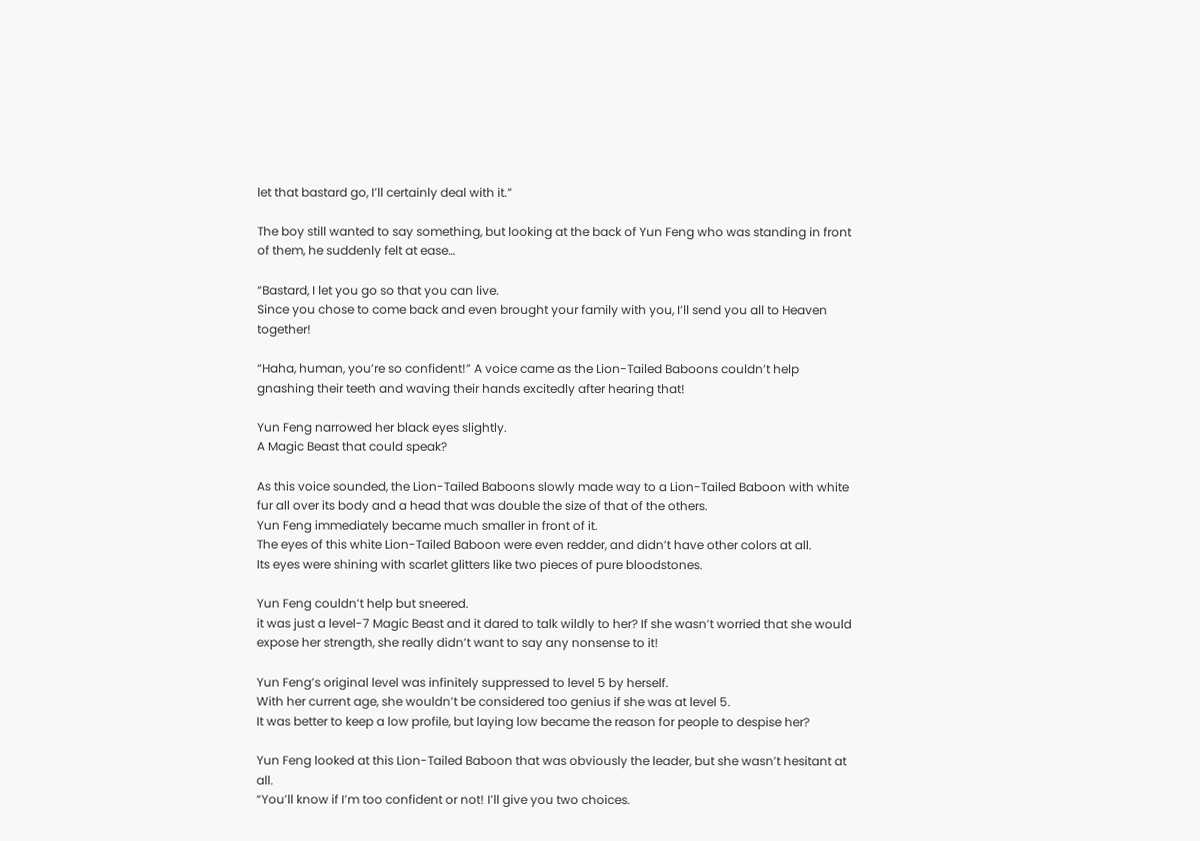let that bastard go, I’ll certainly deal with it.”

The boy still wanted to say something, but looking at the back of Yun Feng who was standing in front of them, he suddenly felt at ease…

“Bastard, I let you go so that you can live.
Since you chose to come back and even brought your family with you, I’ll send you all to Heaven together!

“Haha, human, you’re so confident!” A voice came as the Lion-Tailed Baboons couldn’t help gnashing their teeth and waving their hands excitedly after hearing that!

Yun Feng narrowed her black eyes slightly.
A Magic Beast that could speak?

As this voice sounded, the Lion-Tailed Baboons slowly made way to a Lion-Tailed Baboon with white fur all over its body and a head that was double the size of that of the others.
Yun Feng immediately became much smaller in front of it.
The eyes of this white Lion-Tailed Baboon were even redder, and didn’t have other colors at all.
Its eyes were shining with scarlet glitters like two pieces of pure bloodstones.

Yun Feng couldn’t help but sneered.
it was just a level-7 Magic Beast and it dared to talk wildly to her? If she wasn’t worried that she would expose her strength, she really didn’t want to say any nonsense to it!

Yun Feng’s original level was infinitely suppressed to level 5 by herself.
With her current age, she wouldn’t be considered too genius if she was at level 5.
It was better to keep a low profile, but laying low became the reason for people to despise her?

Yun Feng looked at this Lion-Tailed Baboon that was obviously the leader, but she wasn’t hesitant at all.
“You’ll know if I’m too confident or not! I’ll give you two choices.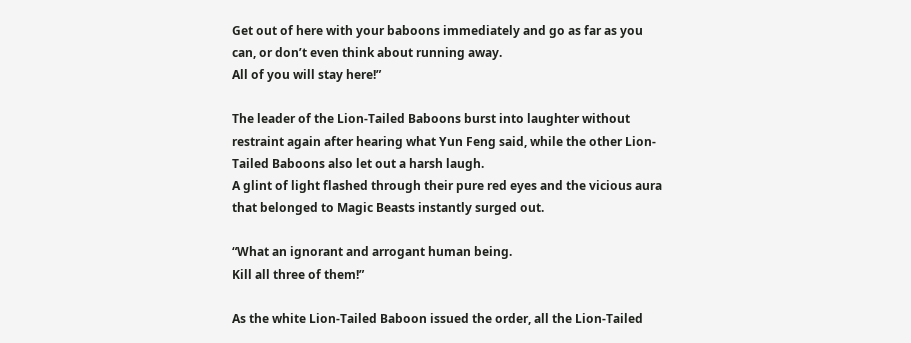Get out of here with your baboons immediately and go as far as you can, or don’t even think about running away.
All of you will stay here!”

The leader of the Lion-Tailed Baboons burst into laughter without restraint again after hearing what Yun Feng said, while the other Lion-Tailed Baboons also let out a harsh laugh.
A glint of light flashed through their pure red eyes and the vicious aura that belonged to Magic Beasts instantly surged out.

“What an ignorant and arrogant human being.
Kill all three of them!”

As the white Lion-Tailed Baboon issued the order, all the Lion-Tailed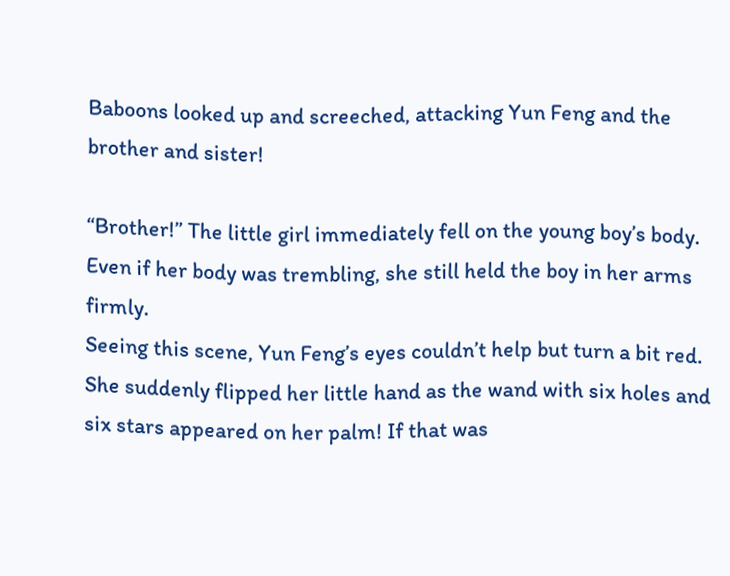Baboons looked up and screeched, attacking Yun Feng and the brother and sister!

“Brother!” The little girl immediately fell on the young boy’s body.
Even if her body was trembling, she still held the boy in her arms firmly.
Seeing this scene, Yun Feng’s eyes couldn’t help but turn a bit red.
She suddenly flipped her little hand as the wand with six holes and six stars appeared on her palm! If that was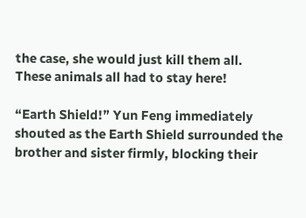the case, she would just kill them all.
These animals all had to stay here!

“Earth Shield!” Yun Feng immediately shouted as the Earth Shield surrounded the brother and sister firmly, blocking their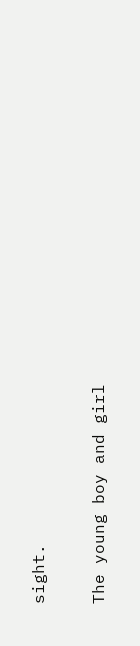sight.

The young boy and girl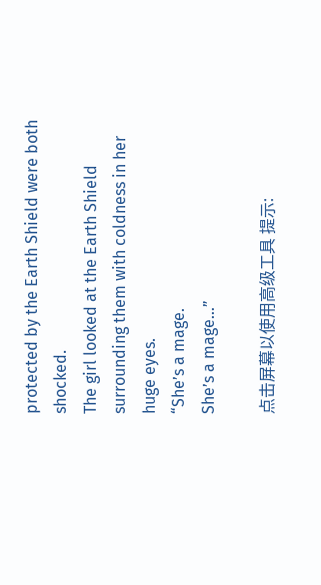protected by the Earth Shield were both shocked.
The girl looked at the Earth Shield surrounding them with coldness in her huge eyes.
“She’s a mage.
She’s a mage…”

点击屏幕以使用高级工具 提示: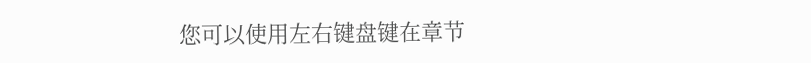您可以使用左右键盘键在章节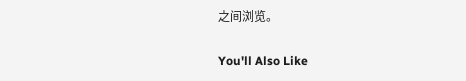之间浏览。

You'll Also Like